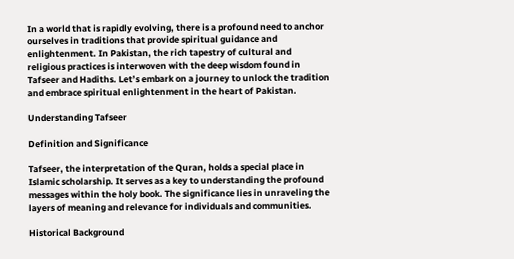In a world that is rapidly evolving, there is a profound need to anchor ourselves in traditions that provide spiritual guidance and enlightenment. In Pakistan, the rich tapestry of cultural and religious practices is interwoven with the deep wisdom found in Tafseer and Hadiths. Let’s embark on a journey to unlock the tradition and embrace spiritual enlightenment in the heart of Pakistan.

Understanding Tafseer

Definition and Significance

Tafseer, the interpretation of the Quran, holds a special place in Islamic scholarship. It serves as a key to understanding the profound messages within the holy book. The significance lies in unraveling the layers of meaning and relevance for individuals and communities.

Historical Background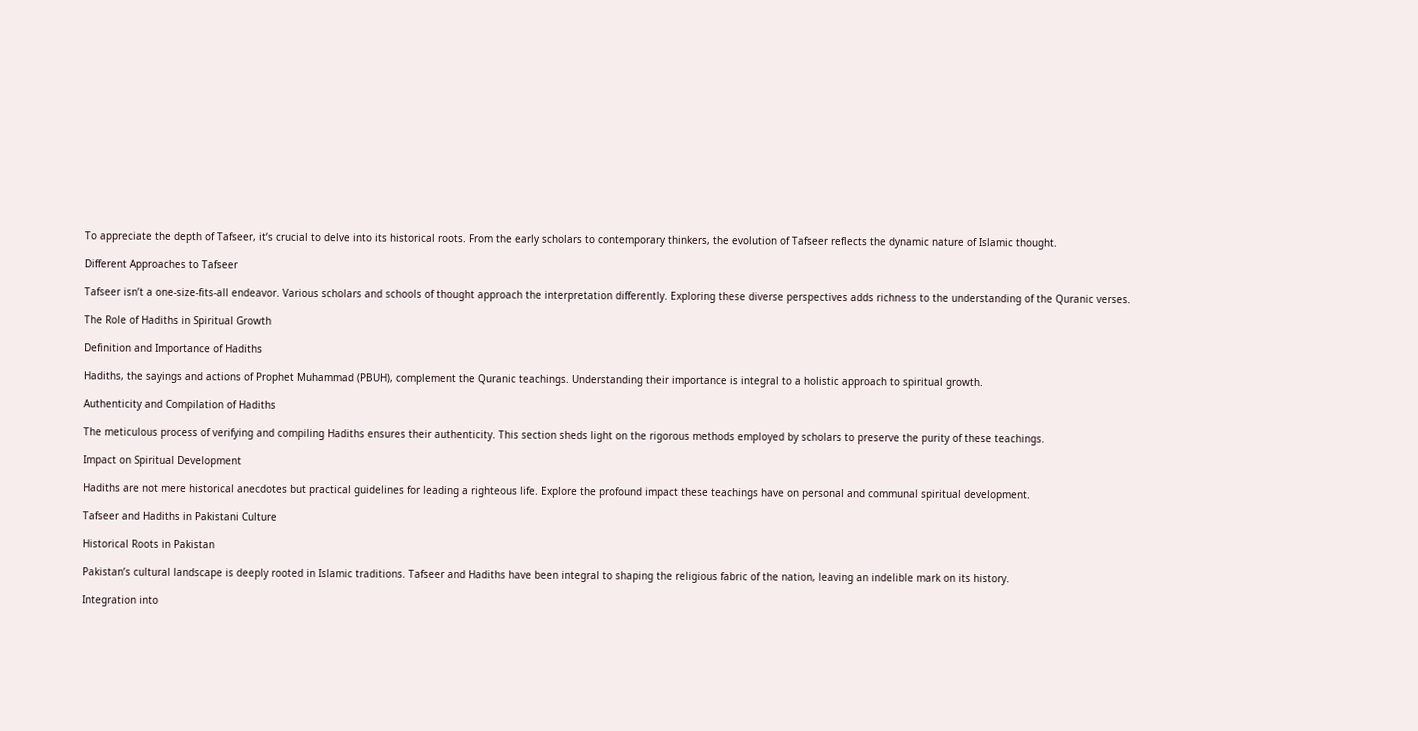To appreciate the depth of Tafseer, it’s crucial to delve into its historical roots. From the early scholars to contemporary thinkers, the evolution of Tafseer reflects the dynamic nature of Islamic thought.

Different Approaches to Tafseer

Tafseer isn’t a one-size-fits-all endeavor. Various scholars and schools of thought approach the interpretation differently. Exploring these diverse perspectives adds richness to the understanding of the Quranic verses.

The Role of Hadiths in Spiritual Growth

Definition and Importance of Hadiths

Hadiths, the sayings and actions of Prophet Muhammad (PBUH), complement the Quranic teachings. Understanding their importance is integral to a holistic approach to spiritual growth.

Authenticity and Compilation of Hadiths

The meticulous process of verifying and compiling Hadiths ensures their authenticity. This section sheds light on the rigorous methods employed by scholars to preserve the purity of these teachings.

Impact on Spiritual Development

Hadiths are not mere historical anecdotes but practical guidelines for leading a righteous life. Explore the profound impact these teachings have on personal and communal spiritual development.

Tafseer and Hadiths in Pakistani Culture

Historical Roots in Pakistan

Pakistan’s cultural landscape is deeply rooted in Islamic traditions. Tafseer and Hadiths have been integral to shaping the religious fabric of the nation, leaving an indelible mark on its history.

Integration into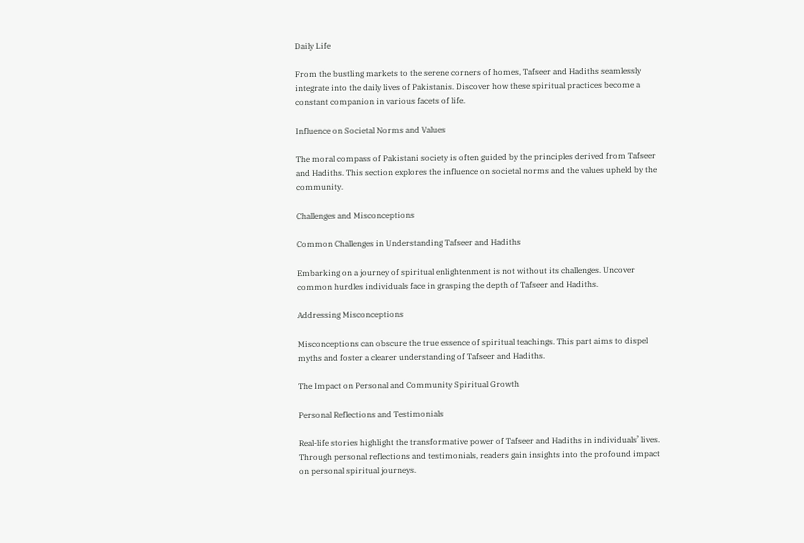Daily Life

From the bustling markets to the serene corners of homes, Tafseer and Hadiths seamlessly integrate into the daily lives of Pakistanis. Discover how these spiritual practices become a constant companion in various facets of life.

Influence on Societal Norms and Values

The moral compass of Pakistani society is often guided by the principles derived from Tafseer and Hadiths. This section explores the influence on societal norms and the values upheld by the community.

Challenges and Misconceptions

Common Challenges in Understanding Tafseer and Hadiths

Embarking on a journey of spiritual enlightenment is not without its challenges. Uncover common hurdles individuals face in grasping the depth of Tafseer and Hadiths.

Addressing Misconceptions

Misconceptions can obscure the true essence of spiritual teachings. This part aims to dispel myths and foster a clearer understanding of Tafseer and Hadiths.

The Impact on Personal and Community Spiritual Growth

Personal Reflections and Testimonials

Real-life stories highlight the transformative power of Tafseer and Hadiths in individuals’ lives. Through personal reflections and testimonials, readers gain insights into the profound impact on personal spiritual journeys.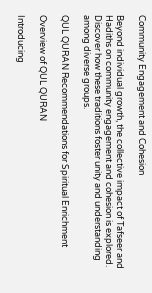Community Engagement and Cohesion

Beyond individual growth, the collective impact of Tafseer and Hadiths on community engagement and cohesion is explored. Discover how these traditions foster unity and understanding among diverse groups.

QUL QURAN Recommendations for Spiritual Enrichment

Overview of QUL QURAN

Introducing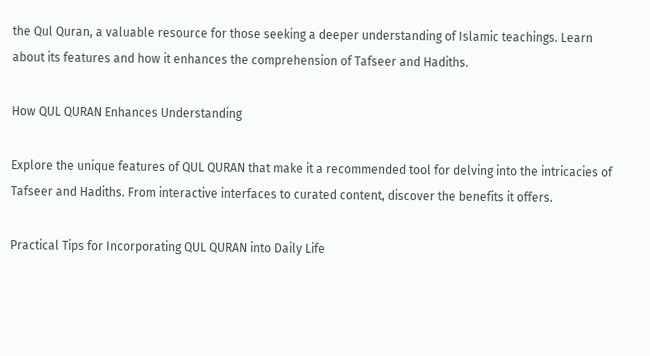the Qul Quran, a valuable resource for those seeking a deeper understanding of Islamic teachings. Learn about its features and how it enhances the comprehension of Tafseer and Hadiths.

How QUL QURAN Enhances Understanding

Explore the unique features of QUL QURAN that make it a recommended tool for delving into the intricacies of Tafseer and Hadiths. From interactive interfaces to curated content, discover the benefits it offers.

Practical Tips for Incorporating QUL QURAN into Daily Life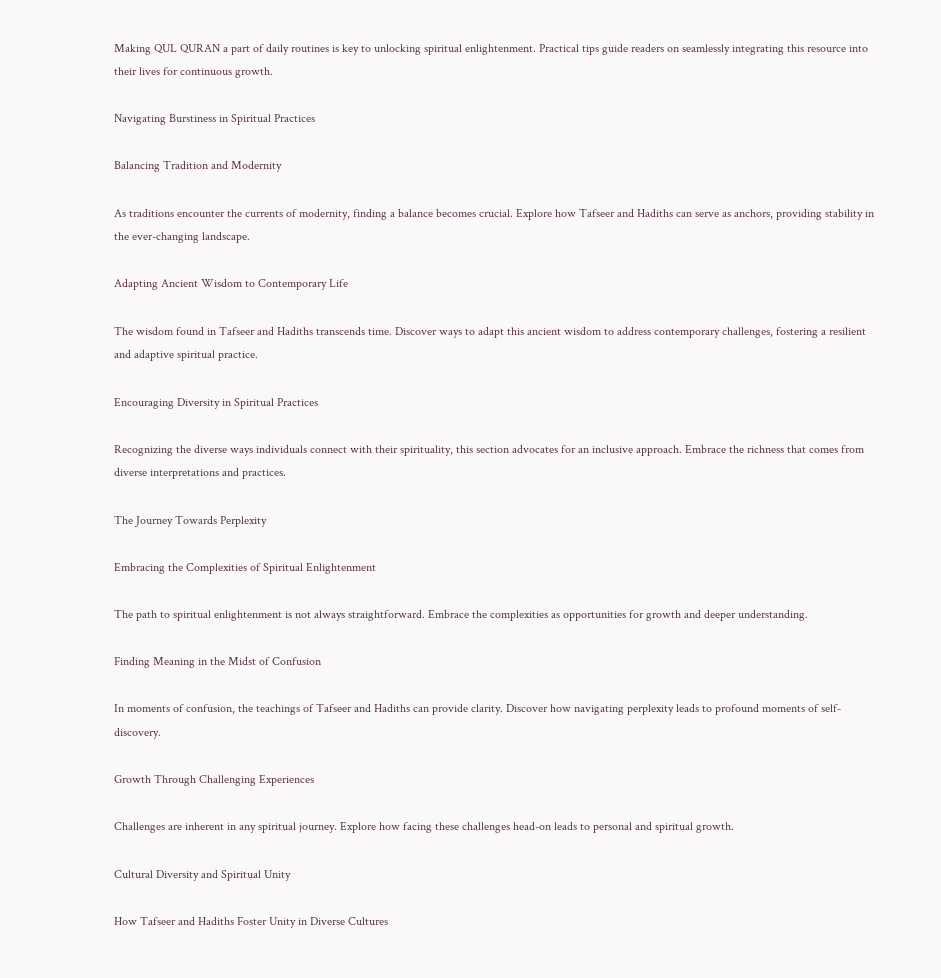Making QUL QURAN a part of daily routines is key to unlocking spiritual enlightenment. Practical tips guide readers on seamlessly integrating this resource into their lives for continuous growth.

Navigating Burstiness in Spiritual Practices

Balancing Tradition and Modernity

As traditions encounter the currents of modernity, finding a balance becomes crucial. Explore how Tafseer and Hadiths can serve as anchors, providing stability in the ever-changing landscape.

Adapting Ancient Wisdom to Contemporary Life

The wisdom found in Tafseer and Hadiths transcends time. Discover ways to adapt this ancient wisdom to address contemporary challenges, fostering a resilient and adaptive spiritual practice.

Encouraging Diversity in Spiritual Practices

Recognizing the diverse ways individuals connect with their spirituality, this section advocates for an inclusive approach. Embrace the richness that comes from diverse interpretations and practices.

The Journey Towards Perplexity

Embracing the Complexities of Spiritual Enlightenment

The path to spiritual enlightenment is not always straightforward. Embrace the complexities as opportunities for growth and deeper understanding.

Finding Meaning in the Midst of Confusion

In moments of confusion, the teachings of Tafseer and Hadiths can provide clarity. Discover how navigating perplexity leads to profound moments of self-discovery.

Growth Through Challenging Experiences

Challenges are inherent in any spiritual journey. Explore how facing these challenges head-on leads to personal and spiritual growth.

Cultural Diversity and Spiritual Unity

How Tafseer and Hadiths Foster Unity in Diverse Cultures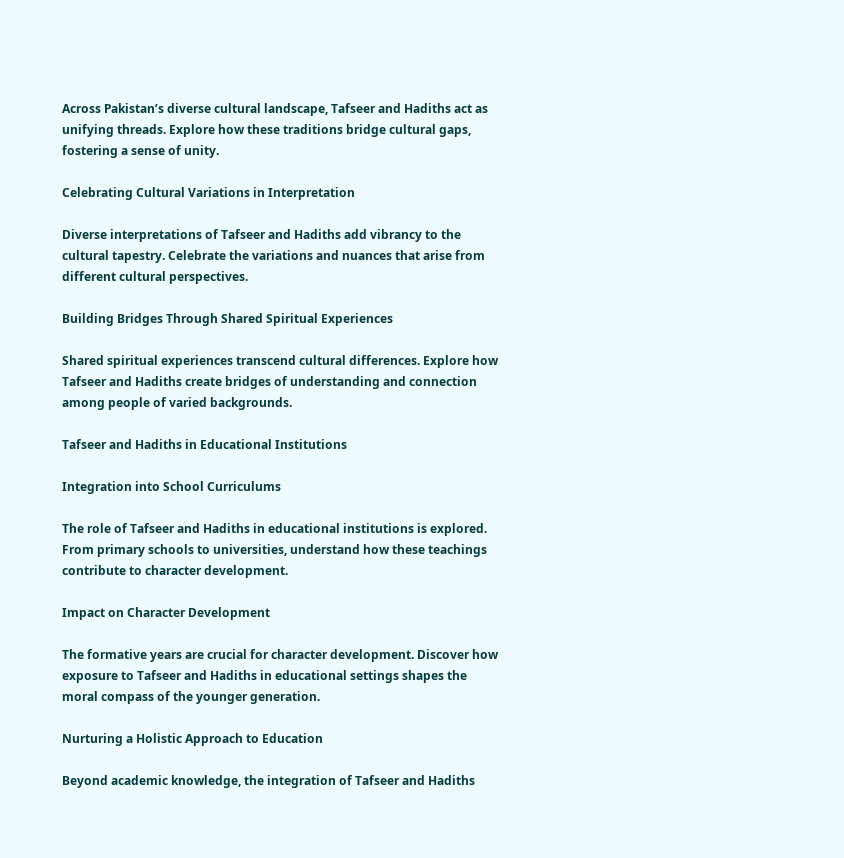Across Pakistan’s diverse cultural landscape, Tafseer and Hadiths act as unifying threads. Explore how these traditions bridge cultural gaps, fostering a sense of unity.

Celebrating Cultural Variations in Interpretation

Diverse interpretations of Tafseer and Hadiths add vibrancy to the cultural tapestry. Celebrate the variations and nuances that arise from different cultural perspectives.

Building Bridges Through Shared Spiritual Experiences

Shared spiritual experiences transcend cultural differences. Explore how Tafseer and Hadiths create bridges of understanding and connection among people of varied backgrounds.

Tafseer and Hadiths in Educational Institutions

Integration into School Curriculums

The role of Tafseer and Hadiths in educational institutions is explored. From primary schools to universities, understand how these teachings contribute to character development.

Impact on Character Development

The formative years are crucial for character development. Discover how exposure to Tafseer and Hadiths in educational settings shapes the moral compass of the younger generation.

Nurturing a Holistic Approach to Education

Beyond academic knowledge, the integration of Tafseer and Hadiths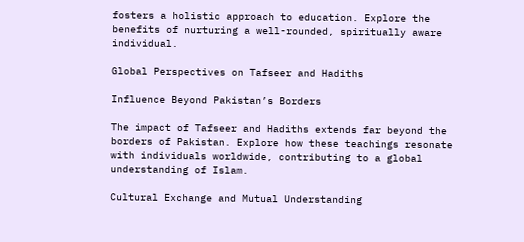fosters a holistic approach to education. Explore the benefits of nurturing a well-rounded, spiritually aware individual.

Global Perspectives on Tafseer and Hadiths

Influence Beyond Pakistan’s Borders

The impact of Tafseer and Hadiths extends far beyond the borders of Pakistan. Explore how these teachings resonate with individuals worldwide, contributing to a global understanding of Islam.

Cultural Exchange and Mutual Understanding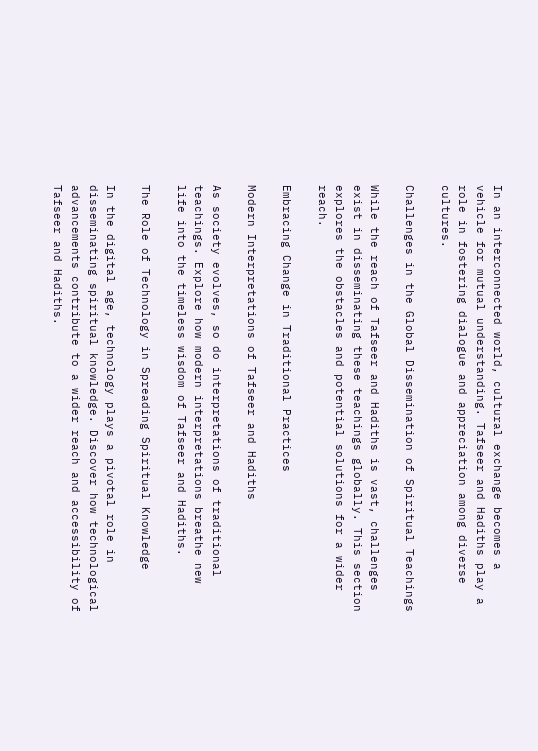In an interconnected world, cultural exchange becomes a vehicle for mutual understanding. Tafseer and Hadiths play a role in fostering dialogue and appreciation among diverse cultures.

Challenges in the Global Dissemination of Spiritual Teachings

While the reach of Tafseer and Hadiths is vast, challenges exist in disseminating these teachings globally. This section explores the obstacles and potential solutions for a wider reach.

Embracing Change in Traditional Practices

Modern Interpretations of Tafseer and Hadiths

As society evolves, so do interpretations of traditional teachings. Explore how modern interpretations breathe new life into the timeless wisdom of Tafseer and Hadiths.

The Role of Technology in Spreading Spiritual Knowledge

In the digital age, technology plays a pivotal role in disseminating spiritual knowledge. Discover how technological advancements contribute to a wider reach and accessibility of Tafseer and Hadiths.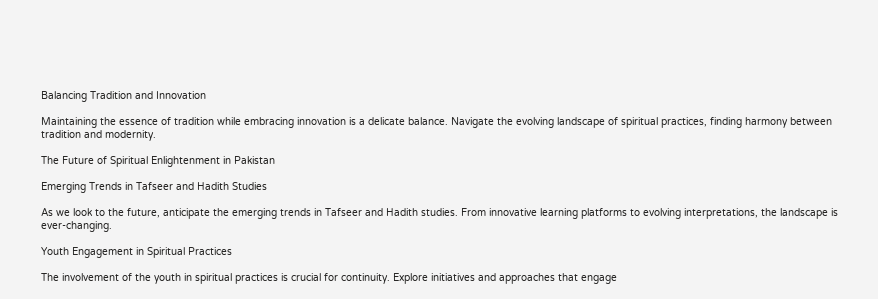Balancing Tradition and Innovation

Maintaining the essence of tradition while embracing innovation is a delicate balance. Navigate the evolving landscape of spiritual practices, finding harmony between tradition and modernity.

The Future of Spiritual Enlightenment in Pakistan

Emerging Trends in Tafseer and Hadith Studies

As we look to the future, anticipate the emerging trends in Tafseer and Hadith studies. From innovative learning platforms to evolving interpretations, the landscape is ever-changing.

Youth Engagement in Spiritual Practices

The involvement of the youth in spiritual practices is crucial for continuity. Explore initiatives and approaches that engage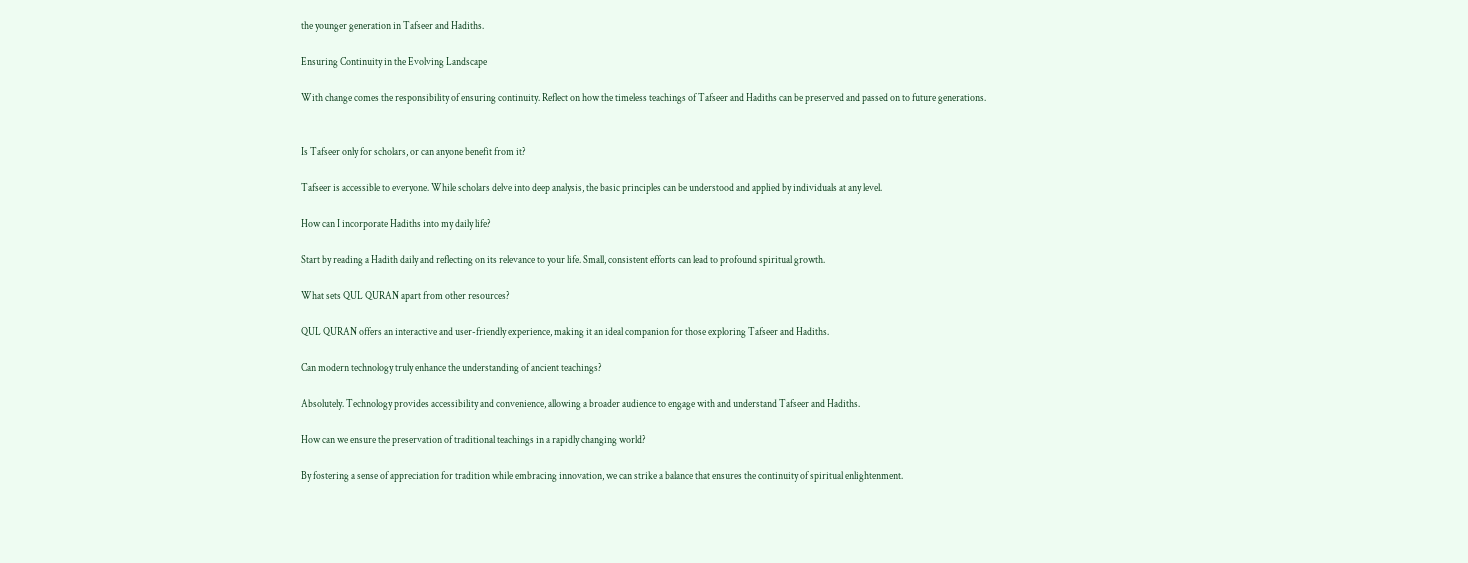the younger generation in Tafseer and Hadiths.

Ensuring Continuity in the Evolving Landscape

With change comes the responsibility of ensuring continuity. Reflect on how the timeless teachings of Tafseer and Hadiths can be preserved and passed on to future generations.


Is Tafseer only for scholars, or can anyone benefit from it?

Tafseer is accessible to everyone. While scholars delve into deep analysis, the basic principles can be understood and applied by individuals at any level.

How can I incorporate Hadiths into my daily life?

Start by reading a Hadith daily and reflecting on its relevance to your life. Small, consistent efforts can lead to profound spiritual growth.

What sets QUL QURAN apart from other resources?

QUL QURAN offers an interactive and user-friendly experience, making it an ideal companion for those exploring Tafseer and Hadiths.

Can modern technology truly enhance the understanding of ancient teachings?

Absolutely. Technology provides accessibility and convenience, allowing a broader audience to engage with and understand Tafseer and Hadiths.

How can we ensure the preservation of traditional teachings in a rapidly changing world?

By fostering a sense of appreciation for tradition while embracing innovation, we can strike a balance that ensures the continuity of spiritual enlightenment.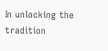In unlocking the tradition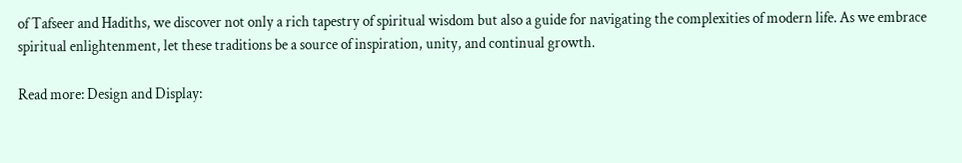of Tafseer and Hadiths, we discover not only a rich tapestry of spiritual wisdom but also a guide for navigating the complexities of modern life. As we embrace spiritual enlightenment, let these traditions be a source of inspiration, unity, and continual growth.

Read more: Design and Display: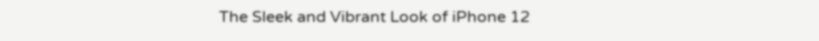The Sleek and Vibrant Look of iPhone 12